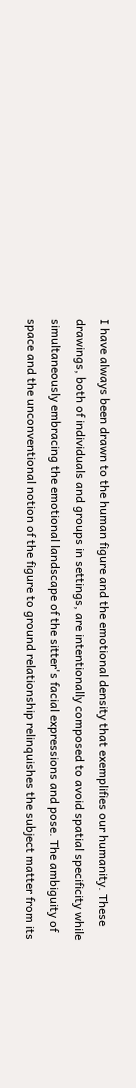I have always been drawn to the human figure and the emotional density that exemplifies our humanity. These drawings, both of individuals and groups in settings, are intentionally composed to avoid spatial specificity while simultaneously embracing the emotional landscape of the sitter's facial expressions and pose. The ambiguity of space and the unconventional notion of the figure to ground relationship relinquishes the subject matter from its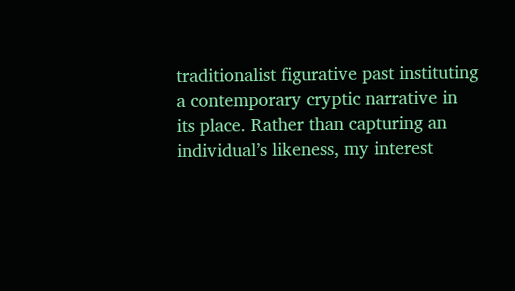traditionalist figurative past instituting a contemporary cryptic narrative in its place. Rather than capturing an individual’s likeness, my interest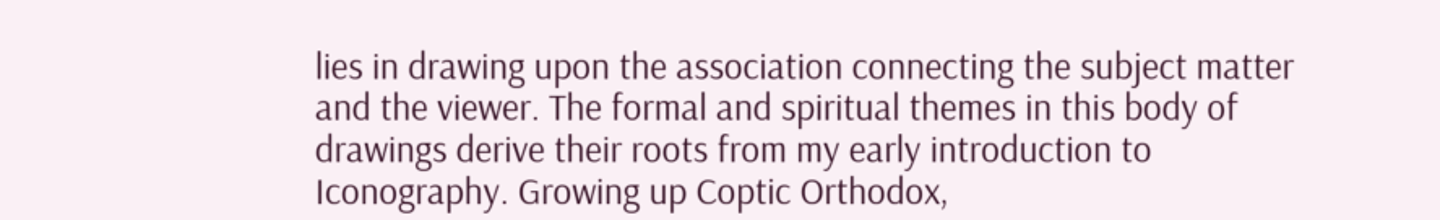lies in drawing upon the association connecting the subject matter and the viewer. The formal and spiritual themes in this body of drawings derive their roots from my early introduction to Iconography. Growing up Coptic Orthodox,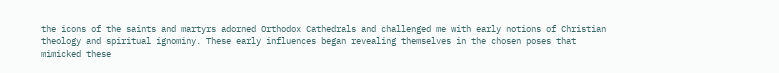the icons of the saints and martyrs adorned Orthodox Cathedrals and challenged me with early notions of Christian theology and spiritual ignominy. These early influences began revealing themselves in the chosen poses that mimicked these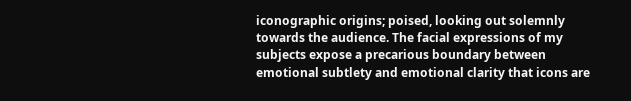iconographic origins; poised, looking out solemnly towards the audience. The facial expressions of my subjects expose a precarious boundary between emotional subtlety and emotional clarity that icons are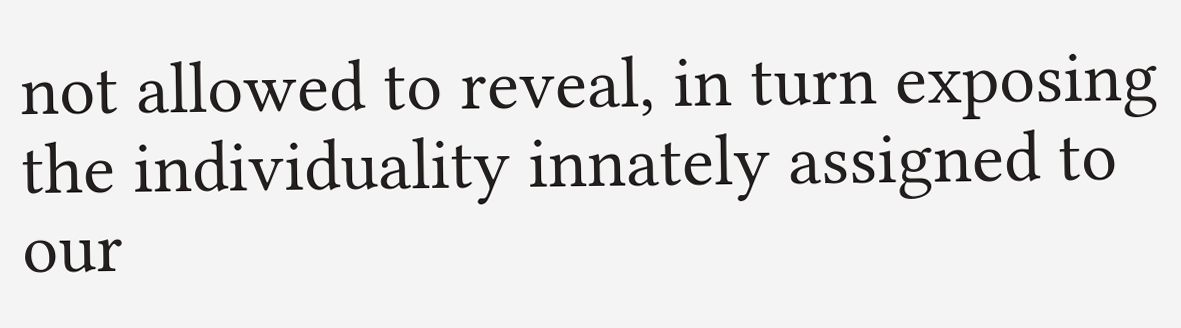not allowed to reveal, in turn exposing the individuality innately assigned to our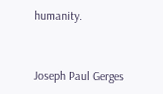humanity.


Joseph Paul Gerges